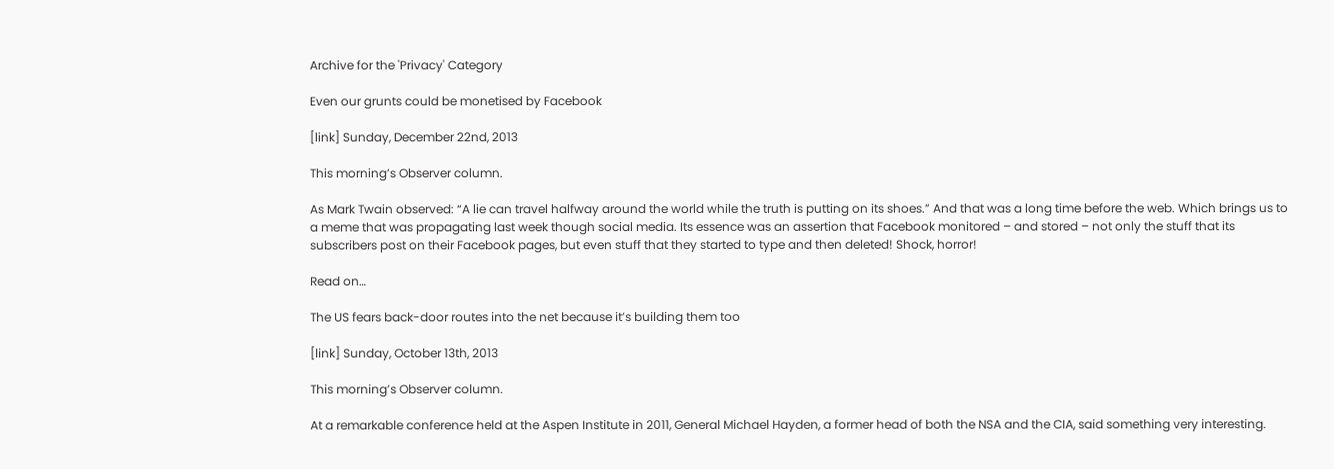Archive for the 'Privacy' Category

Even our grunts could be monetised by Facebook

[link] Sunday, December 22nd, 2013

This morning’s Observer column.

As Mark Twain observed: “A lie can travel halfway around the world while the truth is putting on its shoes.” And that was a long time before the web. Which brings us to a meme that was propagating last week though social media. Its essence was an assertion that Facebook monitored – and stored – not only the stuff that its subscribers post on their Facebook pages, but even stuff that they started to type and then deleted! Shock, horror!

Read on…

The US fears back-door routes into the net because it’s building them too

[link] Sunday, October 13th, 2013

This morning’s Observer column.

At a remarkable conference held at the Aspen Institute in 2011, General Michael Hayden, a former head of both the NSA and the CIA, said something very interesting.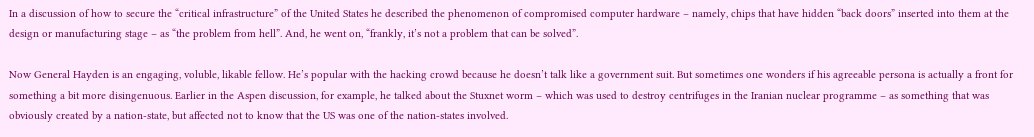In a discussion of how to secure the “critical infrastructure” of the United States he described the phenomenon of compromised computer hardware – namely, chips that have hidden “back doors” inserted into them at the design or manufacturing stage – as “the problem from hell”. And, he went on, “frankly, it’s not a problem that can be solved”.

Now General Hayden is an engaging, voluble, likable fellow. He’s popular with the hacking crowd because he doesn’t talk like a government suit. But sometimes one wonders if his agreeable persona is actually a front for something a bit more disingenuous. Earlier in the Aspen discussion, for example, he talked about the Stuxnet worm – which was used to destroy centrifuges in the Iranian nuclear programme – as something that was obviously created by a nation-state, but affected not to know that the US was one of the nation-states involved.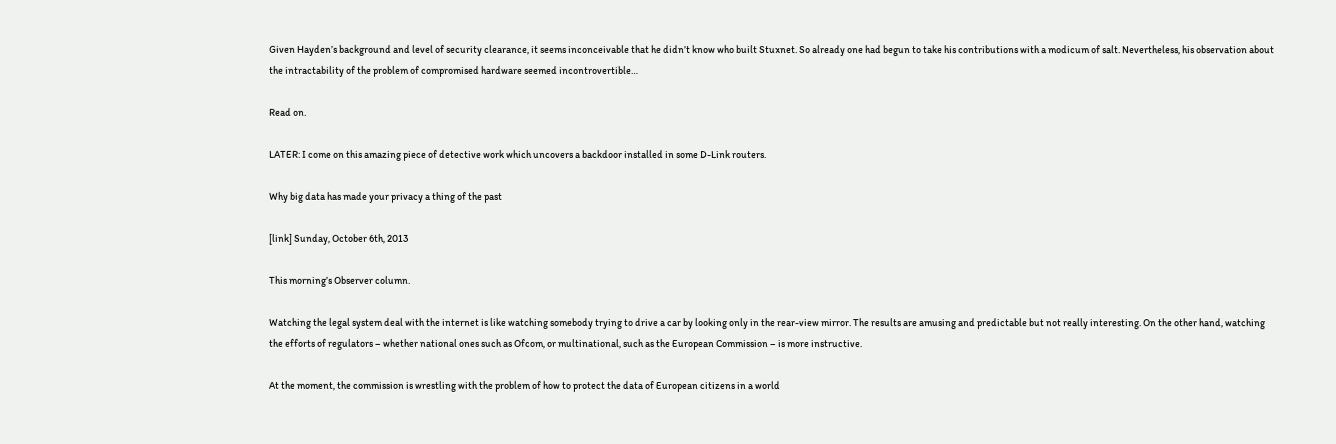Given Hayden’s background and level of security clearance, it seems inconceivable that he didn’t know who built Stuxnet. So already one had begun to take his contributions with a modicum of salt. Nevertheless, his observation about the intractability of the problem of compromised hardware seemed incontrovertible…

Read on.

LATER: I come on this amazing piece of detective work which uncovers a backdoor installed in some D-Link routers.

Why big data has made your privacy a thing of the past

[link] Sunday, October 6th, 2013

This morning’s Observer column.

Watching the legal system deal with the internet is like watching somebody trying to drive a car by looking only in the rear-view mirror. The results are amusing and predictable but not really interesting. On the other hand, watching the efforts of regulators – whether national ones such as Ofcom, or multinational, such as the European Commission – is more instructive.

At the moment, the commission is wrestling with the problem of how to protect the data of European citizens in a world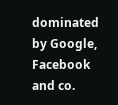dominated by Google, Facebook and co.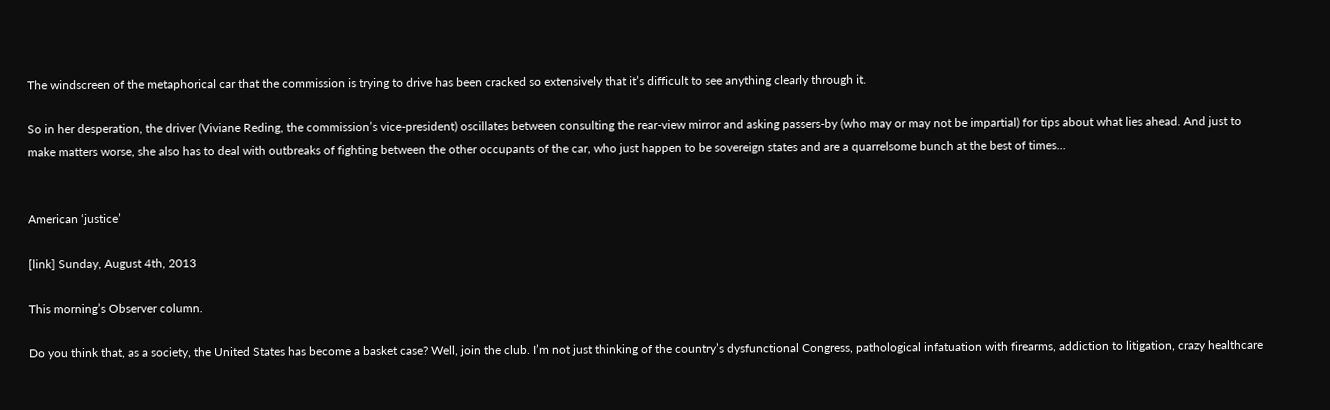The windscreen of the metaphorical car that the commission is trying to drive has been cracked so extensively that it’s difficult to see anything clearly through it.

So in her desperation, the driver (Viviane Reding, the commission’s vice-president) oscillates between consulting the rear-view mirror and asking passers-by (who may or may not be impartial) for tips about what lies ahead. And just to make matters worse, she also has to deal with outbreaks of fighting between the other occupants of the car, who just happen to be sovereign states and are a quarrelsome bunch at the best of times…


American ‘justice’

[link] Sunday, August 4th, 2013

This morning’s Observer column.

Do you think that, as a society, the United States has become a basket case? Well, join the club. I’m not just thinking of the country’s dysfunctional Congress, pathological infatuation with firearms, addiction to litigation, crazy healthcare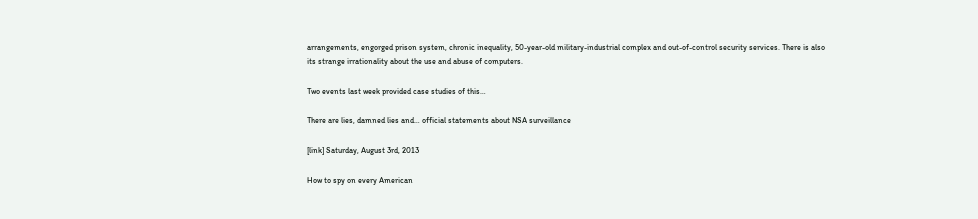arrangements, engorged prison system, chronic inequality, 50-year-old military-industrial complex and out-of-control security services. There is also its strange irrationality about the use and abuse of computers.

Two events last week provided case studies of this…

There are lies, damned lies and… official statements about NSA surveillance

[link] Saturday, August 3rd, 2013

How to spy on every American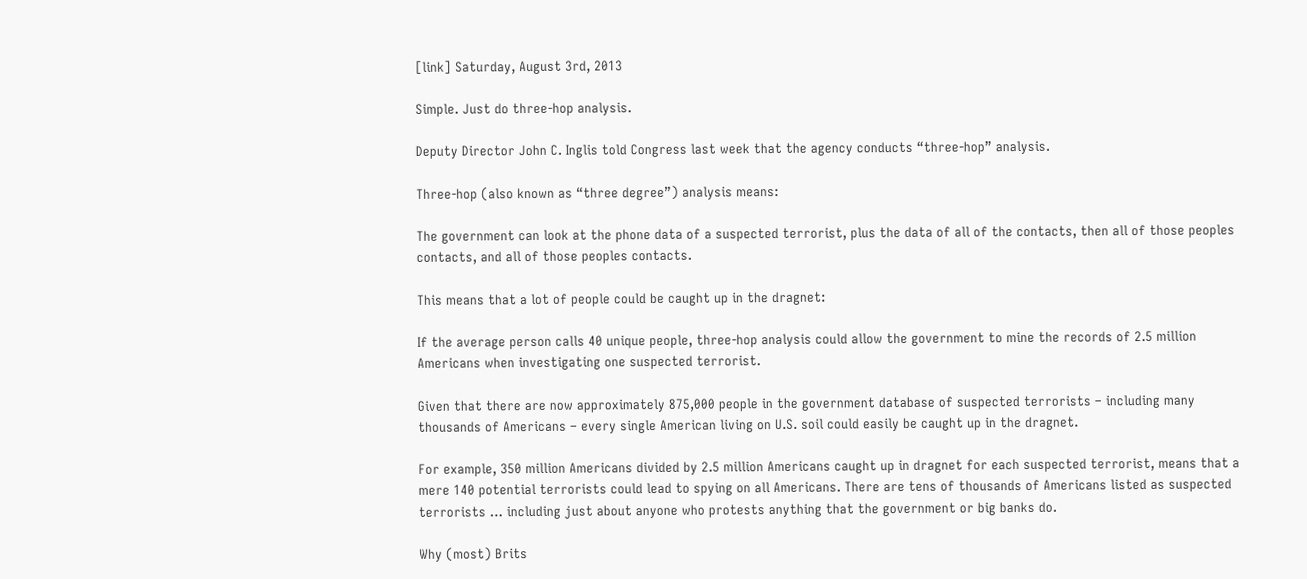[link] Saturday, August 3rd, 2013

Simple. Just do three-hop analysis.

Deputy Director John C. Inglis told Congress last week that the agency conducts “three-hop” analysis.

Three-hop (also known as “three degree”) analysis means:

The government can look at the phone data of a suspected terrorist, plus the data of all of the contacts, then all of those peoples contacts, and all of those peoples contacts.

This means that a lot of people could be caught up in the dragnet:

If the average person calls 40 unique people, three-hop analysis could allow the government to mine the records of 2.5 million Americans when investigating one suspected terrorist.

Given that there are now approximately 875,000 people in the government database of suspected terrorists – including many thousands of Americans – every single American living on U.S. soil could easily be caught up in the dragnet.

For example, 350 million Americans divided by 2.5 million Americans caught up in dragnet for each suspected terrorist, means that a mere 140 potential terrorists could lead to spying on all Americans. There are tens of thousands of Americans listed as suspected terrorists … including just about anyone who protests anything that the government or big banks do.

Why (most) Brits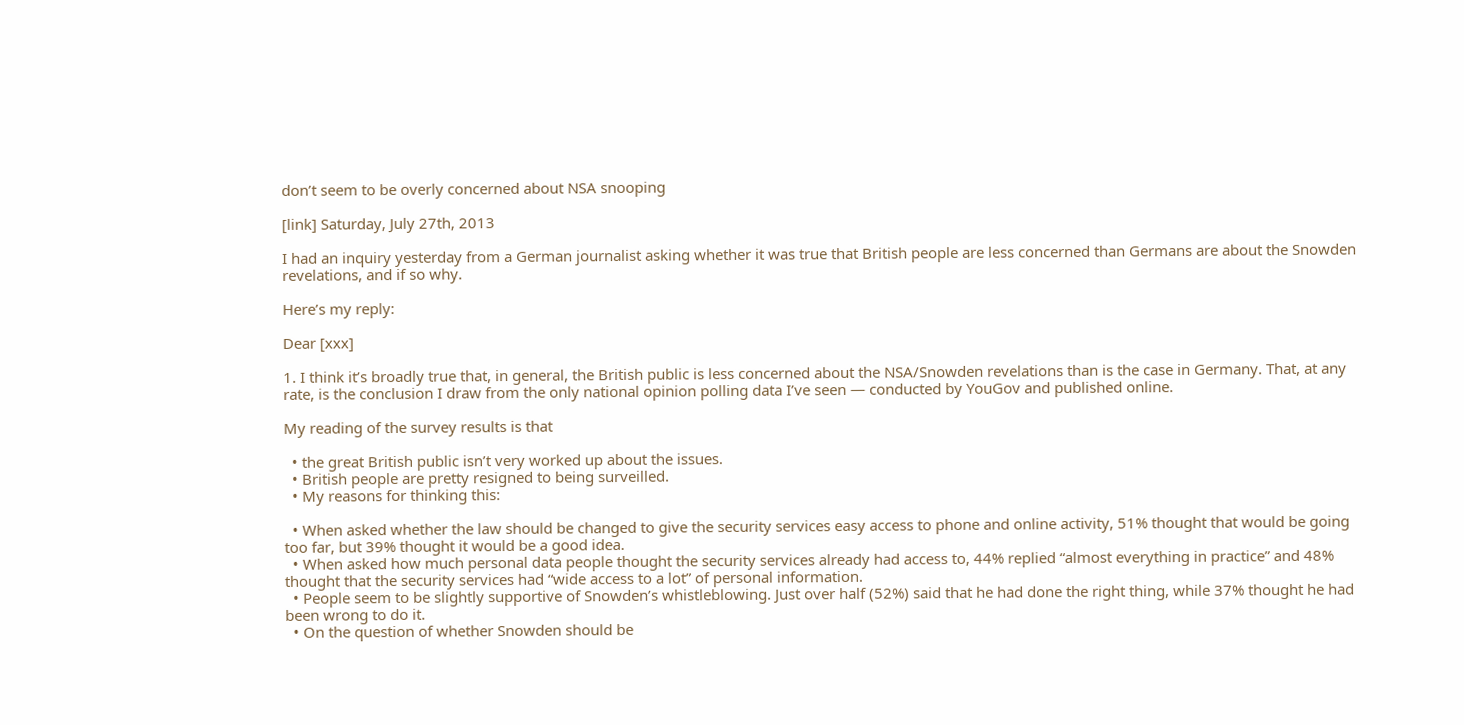don’t seem to be overly concerned about NSA snooping

[link] Saturday, July 27th, 2013

I had an inquiry yesterday from a German journalist asking whether it was true that British people are less concerned than Germans are about the Snowden revelations, and if so why.

Here’s my reply:

Dear [xxx]

1. I think it’s broadly true that, in general, the British public is less concerned about the NSA/Snowden revelations than is the case in Germany. That, at any rate, is the conclusion I draw from the only national opinion polling data I’ve seen — conducted by YouGov and published online.

My reading of the survey results is that

  • the great British public isn’t very worked up about the issues.
  • British people are pretty resigned to being surveilled.
  • My reasons for thinking this:

  • When asked whether the law should be changed to give the security services easy access to phone and online activity, 51% thought that would be going too far, but 39% thought it would be a good idea.
  • When asked how much personal data people thought the security services already had access to, 44% replied “almost everything in practice” and 48% thought that the security services had “wide access to a lot” of personal information.
  • People seem to be slightly supportive of Snowden’s whistleblowing. Just over half (52%) said that he had done the right thing, while 37% thought he had been wrong to do it.
  • On the question of whether Snowden should be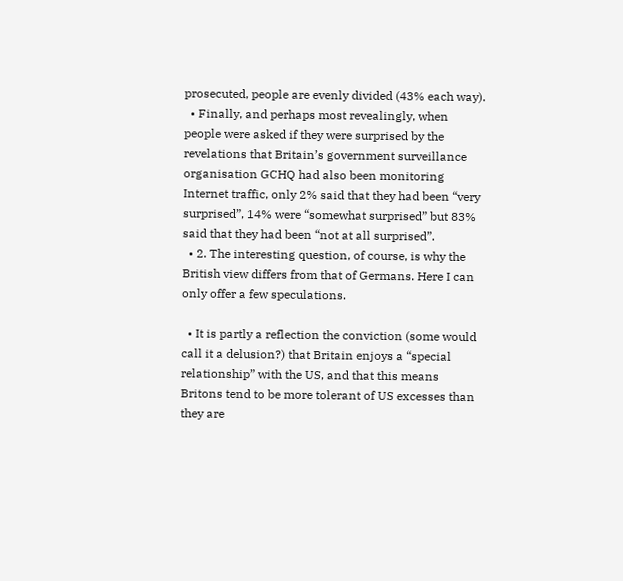prosecuted, people are evenly divided (43% each way).
  • Finally, and perhaps most revealingly, when people were asked if they were surprised by the revelations that Britain’s government surveillance organisation GCHQ had also been monitoring Internet traffic, only 2% said that they had been “very surprised”, 14% were “somewhat surprised” but 83% said that they had been “not at all surprised”.
  • 2. The interesting question, of course, is why the British view differs from that of Germans. Here I can only offer a few speculations.

  • It is partly a reflection the conviction (some would call it a delusion?) that Britain enjoys a “special relationship” with the US, and that this means Britons tend to be more tolerant of US excesses than they are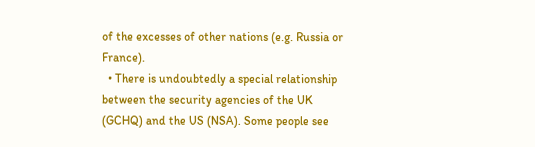of the excesses of other nations (e.g. Russia or France).
  • There is undoubtedly a special relationship between the security agencies of the UK (GCHQ) and the US (NSA). Some people see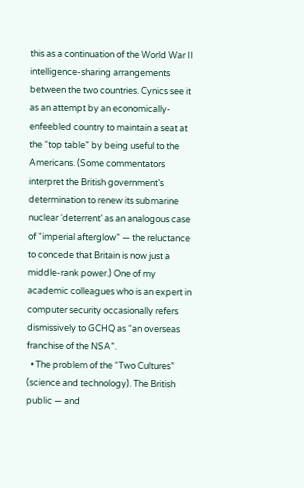this as a continuation of the World War II intelligence-sharing arrangements between the two countries. Cynics see it as an attempt by an economically-enfeebled country to maintain a seat at the “top table” by being useful to the Americans. (Some commentators interpret the British government’s determination to renew its submarine nuclear ‘deterrent’ as an analogous case of “imperial afterglow” — the reluctance to concede that Britain is now just a middle-rank power.) One of my academic colleagues who is an expert in computer security occasionally refers dismissively to GCHQ as “an overseas franchise of the NSA”.
  • The problem of the “Two Cultures” (science and technology). The British public — and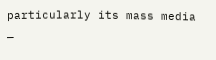particularly its mass media —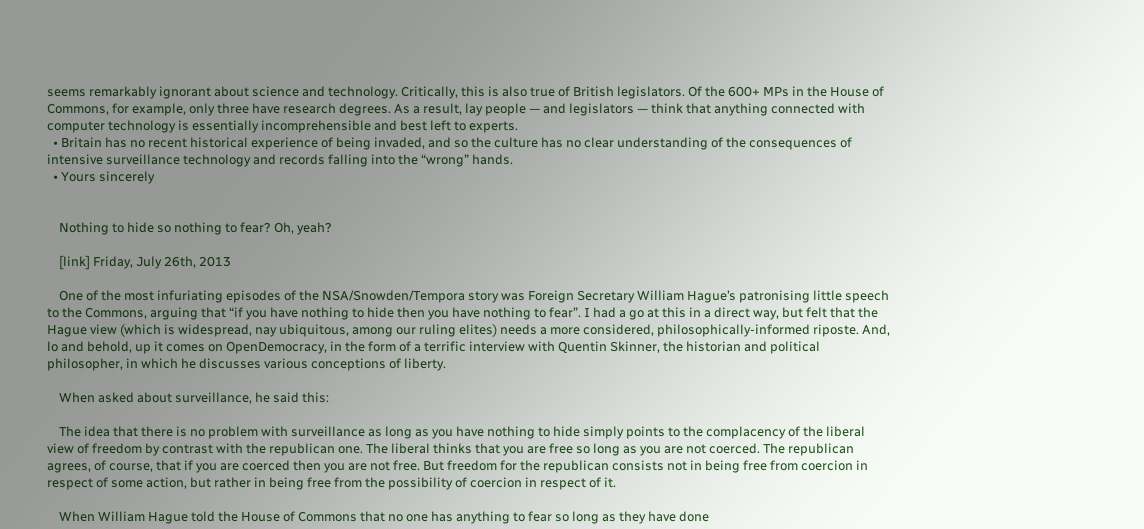seems remarkably ignorant about science and technology. Critically, this is also true of British legislators. Of the 600+ MPs in the House of Commons, for example, only three have research degrees. As a result, lay people — and legislators — think that anything connected with computer technology is essentially incomprehensible and best left to experts.
  • Britain has no recent historical experience of being invaded, and so the culture has no clear understanding of the consequences of intensive surveillance technology and records falling into the “wrong” hands.
  • Yours sincerely


    Nothing to hide so nothing to fear? Oh, yeah?

    [link] Friday, July 26th, 2013

    One of the most infuriating episodes of the NSA/Snowden/Tempora story was Foreign Secretary William Hague’s patronising little speech to the Commons, arguing that “if you have nothing to hide then you have nothing to fear”. I had a go at this in a direct way, but felt that the Hague view (which is widespread, nay ubiquitous, among our ruling elites) needs a more considered, philosophically-informed riposte. And, lo and behold, up it comes on OpenDemocracy, in the form of a terrific interview with Quentin Skinner, the historian and political philosopher, in which he discusses various conceptions of liberty.

    When asked about surveillance, he said this:

    The idea that there is no problem with surveillance as long as you have nothing to hide simply points to the complacency of the liberal view of freedom by contrast with the republican one. The liberal thinks that you are free so long as you are not coerced. The republican agrees, of course, that if you are coerced then you are not free. But freedom for the republican consists not in being free from coercion in respect of some action, but rather in being free from the possibility of coercion in respect of it.

    When William Hague told the House of Commons that no one has anything to fear so long as they have done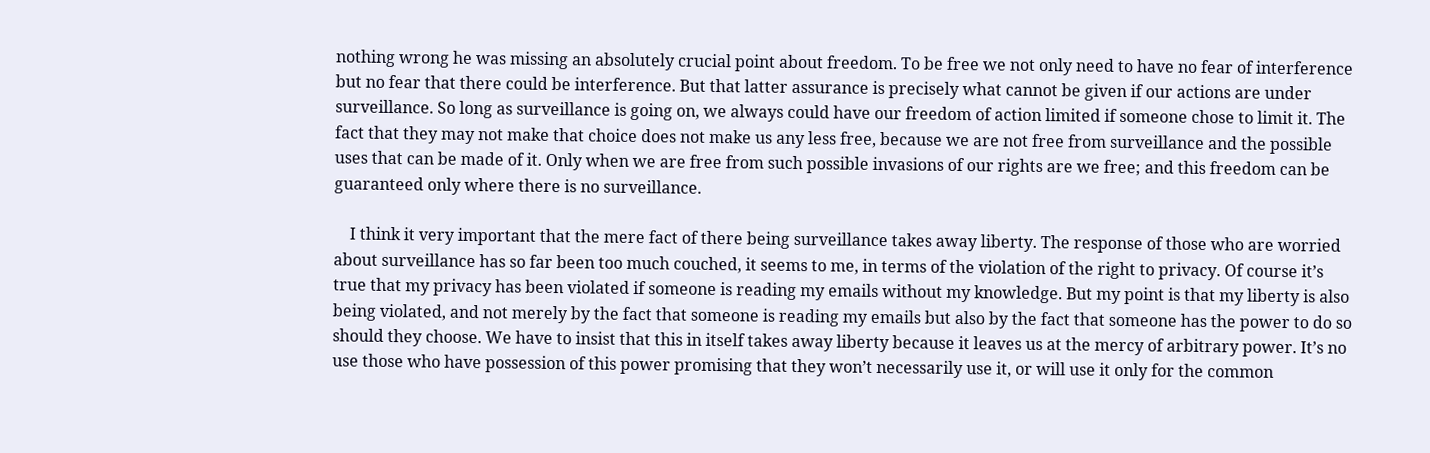nothing wrong he was missing an absolutely crucial point about freedom. To be free we not only need to have no fear of interference but no fear that there could be interference. But that latter assurance is precisely what cannot be given if our actions are under surveillance. So long as surveillance is going on, we always could have our freedom of action limited if someone chose to limit it. The fact that they may not make that choice does not make us any less free, because we are not free from surveillance and the possible uses that can be made of it. Only when we are free from such possible invasions of our rights are we free; and this freedom can be guaranteed only where there is no surveillance.

    I think it very important that the mere fact of there being surveillance takes away liberty. The response of those who are worried about surveillance has so far been too much couched, it seems to me, in terms of the violation of the right to privacy. Of course it’s true that my privacy has been violated if someone is reading my emails without my knowledge. But my point is that my liberty is also being violated, and not merely by the fact that someone is reading my emails but also by the fact that someone has the power to do so should they choose. We have to insist that this in itself takes away liberty because it leaves us at the mercy of arbitrary power. It’s no use those who have possession of this power promising that they won’t necessarily use it, or will use it only for the common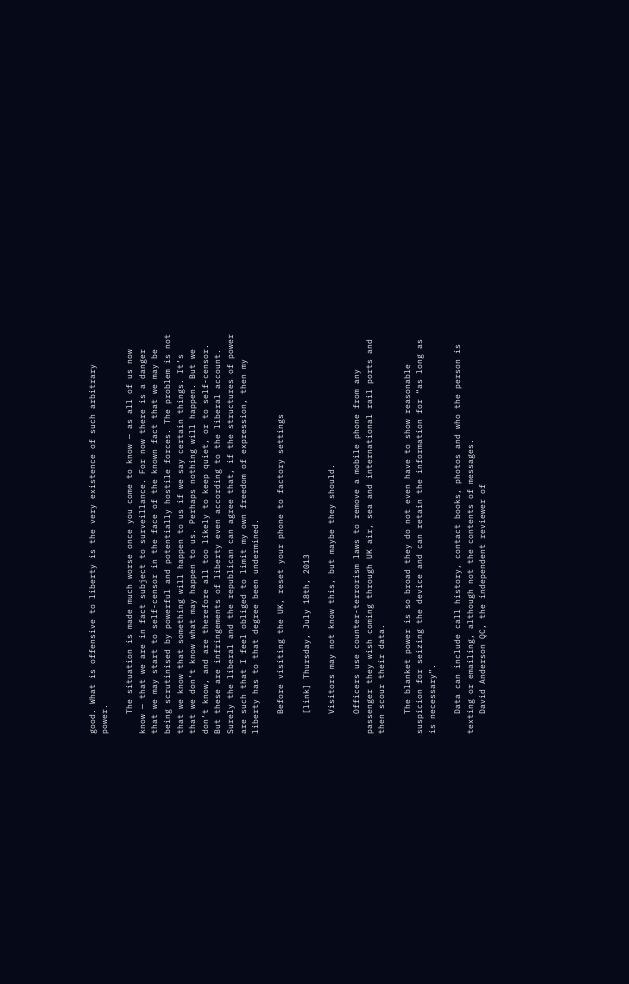good. What is offensive to liberty is the very existence of such arbitrary power.

    The situation is made much worse once you come to know — as all of us now know — that we are in fact subject to surveillance. For now there is a danger that we may start to self-censor in the face of the known fact that we may be being scrutinised by powerful and potentially hostile forces. The problem is not that we know that something will happen to us if we say certain things. It’s that we don’t know what may happen to us. Perhaps nothing will happen. But we don’t know, and are therefore all too likely to keep quiet, or to self-censor. But these are infringements of liberty even according to the liberal account. Surely the liberal and the republican can agree that, if the structures of power are such that I feel obliged to limit my own freedom of expression, then my liberty has to that degree been undermined.

    Before visiting the UK, reset your phone to factory settings

    [link] Thursday, July 18th, 2013

    Visitors may not know this, but maybe they should.

    Officers use counter-terrorism laws to remove a mobile phone from any passenger they wish coming through UK air, sea and international rail ports and then scour their data.

    The blanket power is so broad they do not even have to show reasonable suspicion for seizing the device and can retain the information for “as long as is necessary”.

    Data can include call history, contact books, photos and who the person is texting or emailing, although not the contents of messages.
    David Anderson QC, the independent reviewer of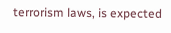terrorism laws, is expected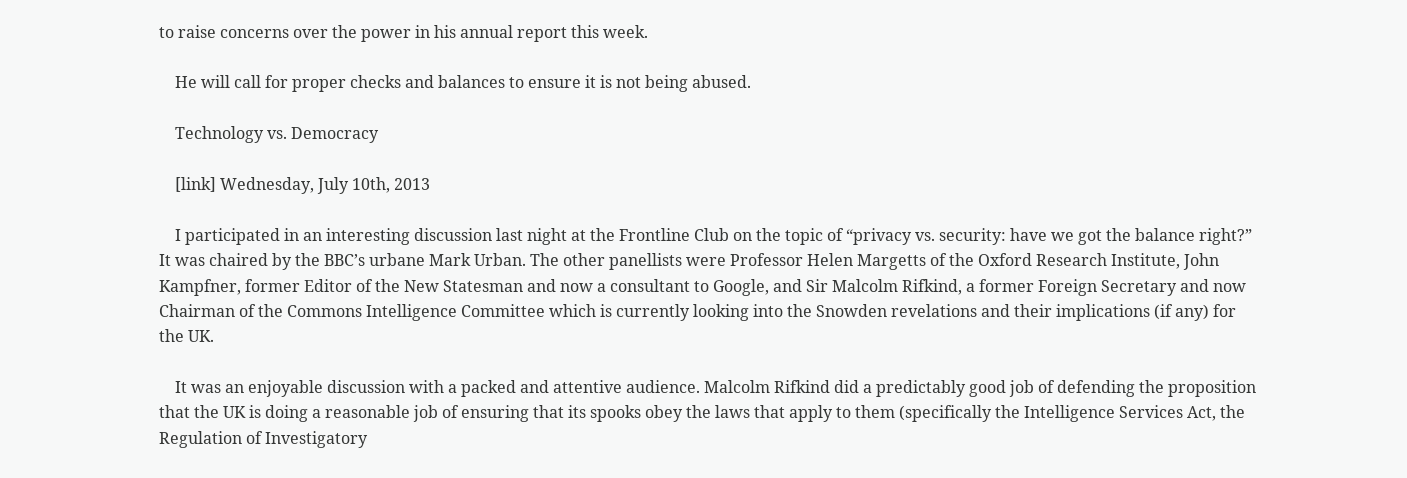to raise concerns over the power in his annual report this week.

    He will call for proper checks and balances to ensure it is not being abused.

    Technology vs. Democracy

    [link] Wednesday, July 10th, 2013

    I participated in an interesting discussion last night at the Frontline Club on the topic of “privacy vs. security: have we got the balance right?” It was chaired by the BBC’s urbane Mark Urban. The other panellists were Professor Helen Margetts of the Oxford Research Institute, John Kampfner, former Editor of the New Statesman and now a consultant to Google, and Sir Malcolm Rifkind, a former Foreign Secretary and now Chairman of the Commons Intelligence Committee which is currently looking into the Snowden revelations and their implications (if any) for the UK.

    It was an enjoyable discussion with a packed and attentive audience. Malcolm Rifkind did a predictably good job of defending the proposition that the UK is doing a reasonable job of ensuring that its spooks obey the laws that apply to them (specifically the Intelligence Services Act, the Regulation of Investigatory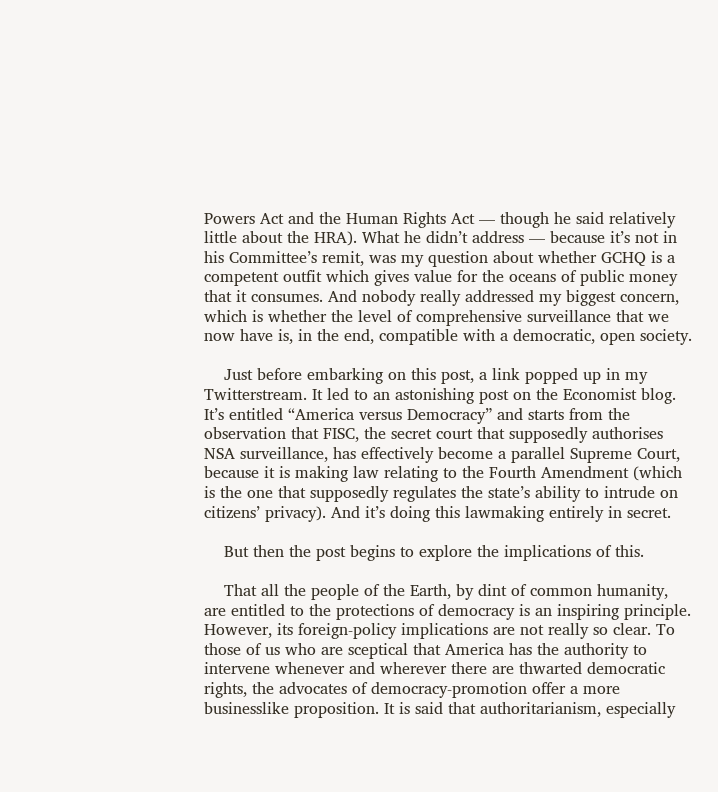Powers Act and the Human Rights Act — though he said relatively little about the HRA). What he didn’t address — because it’s not in his Committee’s remit, was my question about whether GCHQ is a competent outfit which gives value for the oceans of public money that it consumes. And nobody really addressed my biggest concern, which is whether the level of comprehensive surveillance that we now have is, in the end, compatible with a democratic, open society.

    Just before embarking on this post, a link popped up in my Twitterstream. It led to an astonishing post on the Economist blog. It’s entitled “America versus Democracy” and starts from the observation that FISC, the secret court that supposedly authorises NSA surveillance, has effectively become a parallel Supreme Court, because it is making law relating to the Fourth Amendment (which is the one that supposedly regulates the state’s ability to intrude on citizens’ privacy). And it’s doing this lawmaking entirely in secret.

    But then the post begins to explore the implications of this.

    That all the people of the Earth, by dint of common humanity, are entitled to the protections of democracy is an inspiring principle. However, its foreign-policy implications are not really so clear. To those of us who are sceptical that America has the authority to intervene whenever and wherever there are thwarted democratic rights, the advocates of democracy-promotion offer a more businesslike proposition. It is said that authoritarianism, especially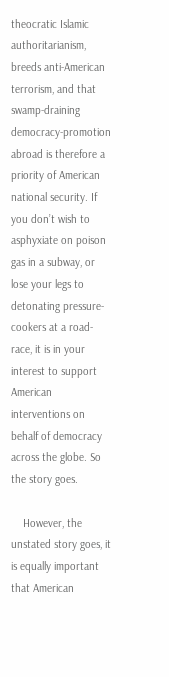theocratic Islamic authoritarianism, breeds anti-American terrorism, and that swamp-draining democracy-promotion abroad is therefore a priority of American national security. If you don’t wish to asphyxiate on poison gas in a subway, or lose your legs to detonating pressure-cookers at a road-race, it is in your interest to support American interventions on behalf of democracy across the globe. So the story goes.

    However, the unstated story goes, it is equally important that American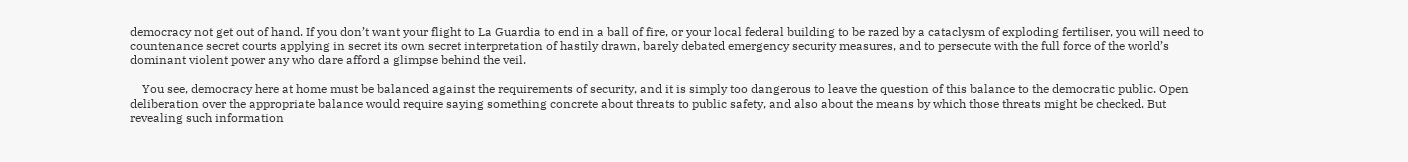democracy not get out of hand. If you don’t want your flight to La Guardia to end in a ball of fire, or your local federal building to be razed by a cataclysm of exploding fertiliser, you will need to countenance secret courts applying in secret its own secret interpretation of hastily drawn, barely debated emergency security measures, and to persecute with the full force of the world’s dominant violent power any who dare afford a glimpse behind the veil.

    You see, democracy here at home must be balanced against the requirements of security, and it is simply too dangerous to leave the question of this balance to the democratic public. Open deliberation over the appropriate balance would require saying something concrete about threats to public safety, and also about the means by which those threats might be checked. But revealing such information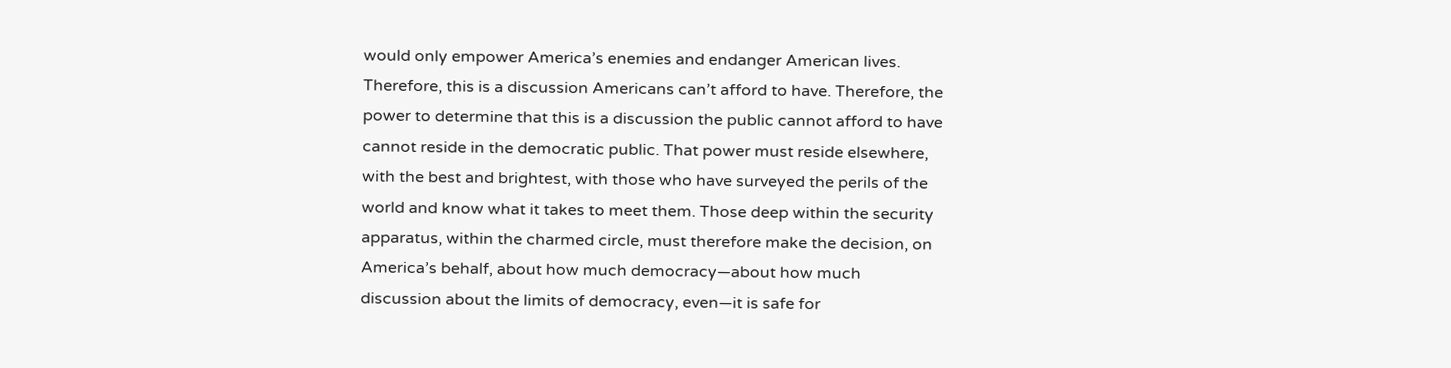would only empower America’s enemies and endanger American lives. Therefore, this is a discussion Americans can’t afford to have. Therefore, the power to determine that this is a discussion the public cannot afford to have cannot reside in the democratic public. That power must reside elsewhere, with the best and brightest, with those who have surveyed the perils of the world and know what it takes to meet them. Those deep within the security apparatus, within the charmed circle, must therefore make the decision, on America’s behalf, about how much democracy—about how much discussion about the limits of democracy, even—it is safe for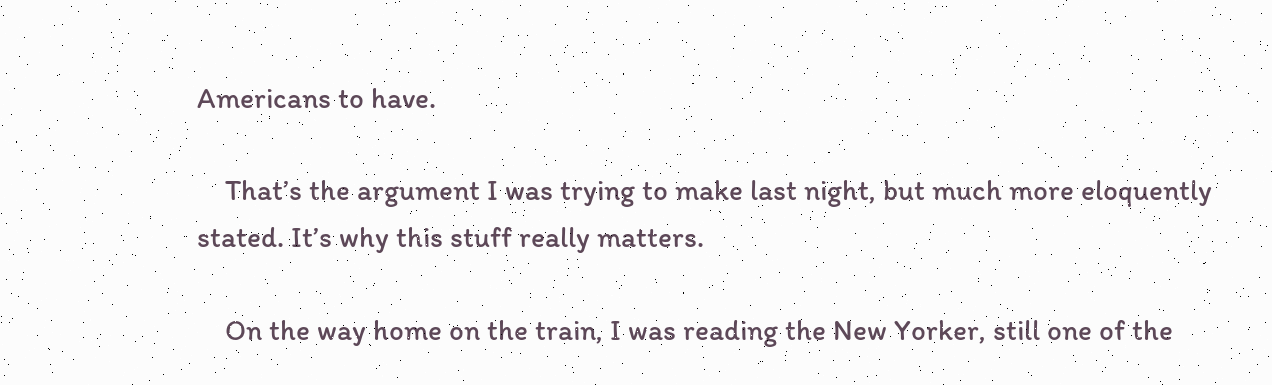Americans to have.

    That’s the argument I was trying to make last night, but much more eloquently stated. It’s why this stuff really matters.

    On the way home on the train, I was reading the New Yorker, still one of the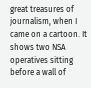great treasures of journalism, when I came on a cartoon. It shows two NSA operatives sitting before a wall of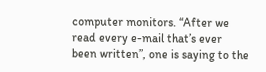computer monitors. “After we read every e-mail that’s ever been written”, one is saying to the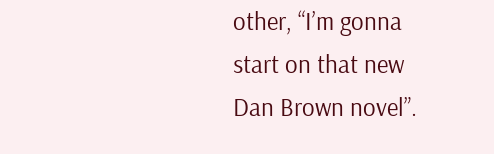other, “I’m gonna start on that new Dan Brown novel”.